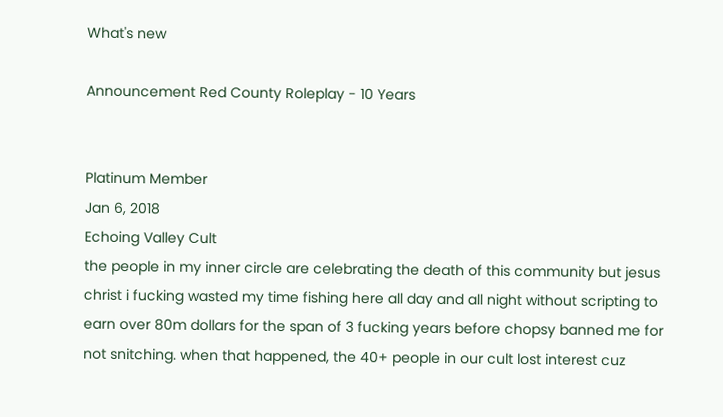What's new

Announcement Red County Roleplay - 10 Years


Platinum Member
Jan 6, 2018
Echoing Valley Cult
the people in my inner circle are celebrating the death of this community but jesus christ i fucking wasted my time fishing here all day and all night without scripting to earn over 80m dollars for the span of 3 fucking years before chopsy banned me for not snitching. when that happened, the 40+ people in our cult lost interest cuz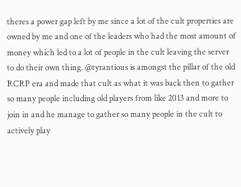theres a power gap left by me since a lot of the cult properties are owned by me and one of the leaders who had the most amount of money which led to a lot of people in the cult leaving the server to do their own thing. @tyrantious is amongst the pillar of the old RCRP era and made that cult as what it was back then to gather so many people including old players from like 2013 and more to join in and he manage to gather so many people in the cult to actively play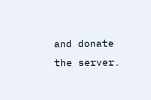and donate the server.